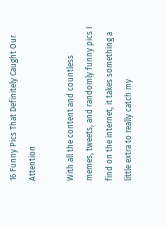16 Funny Pics That Definitely Caught Our Attention

With all the content and countless memes, tweets, and randomly funny pics I find on the internet, it takes something a little extra to really catch my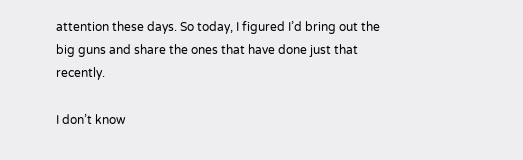attention these days. So today, I figured I’d bring out the big guns and share the ones that have done just that recently.

I don’t know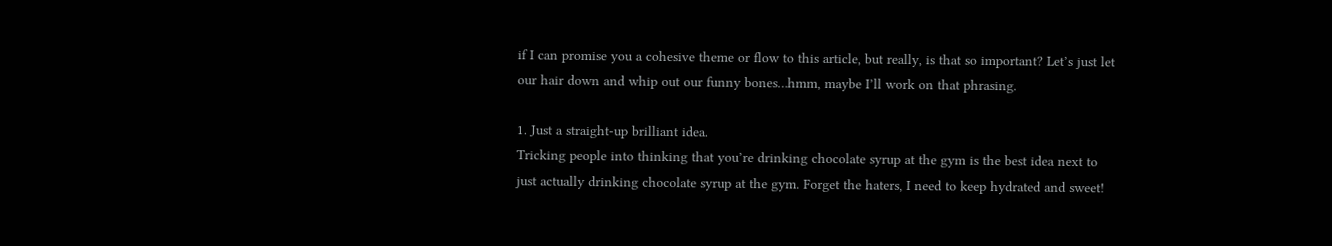if I can promise you a cohesive theme or flow to this article, but really, is that so important? Let’s just let our hair down and whip out our funny bones…hmm, maybe I’ll work on that phrasing.

1. Just a straight-up brilliant idea.
Tricking people into thinking that you’re drinking chocolate syrup at the gym is the best idea next to just actually drinking chocolate syrup at the gym. Forget the haters, I need to keep hydrated and sweet!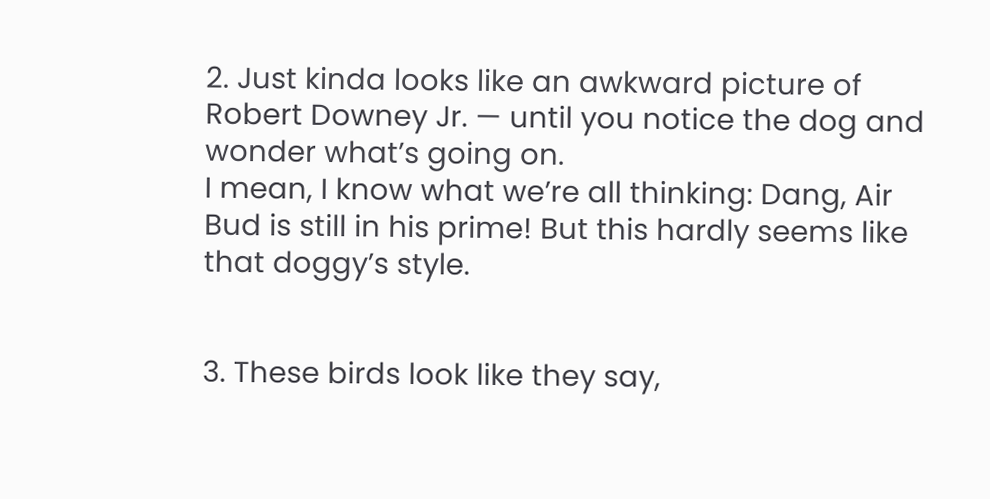2. Just kinda looks like an awkward picture of Robert Downey Jr. — until you notice the dog and wonder what’s going on.
I mean, I know what we’re all thinking: Dang, Air Bud is still in his prime! But this hardly seems like that doggy’s style.


3. These birds look like they say,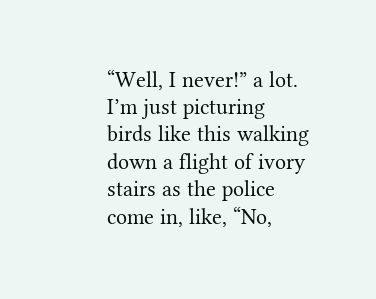“Well, I never!” a lot.
I’m just picturing birds like this walking down a flight of ivory stairs as the police come in, like, “No,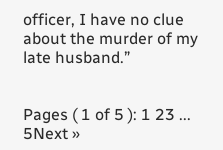officer, I have no clue about the murder of my late husband.”


Pages ( 1 of 5 ): 1 23 ... 5Next »